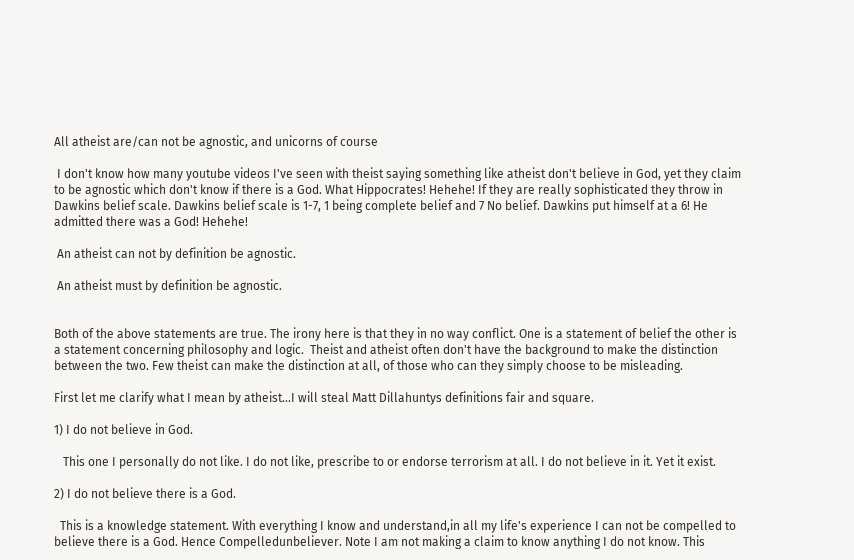All atheist are/can not be agnostic, and unicorns of course

 I don't know how many youtube videos I've seen with theist saying something like atheist don't believe in God, yet they claim to be agnostic which don't know if there is a God. What Hippocrates! Hehehe! If they are really sophisticated they throw in Dawkins belief scale. Dawkins belief scale is 1-7, 1 being complete belief and 7 No belief. Dawkins put himself at a 6! He admitted there was a God! Hehehe!

 An atheist can not by definition be agnostic.

 An atheist must by definition be agnostic.


Both of the above statements are true. The irony here is that they in no way conflict. One is a statement of belief the other is a statement concerning philosophy and logic.  Theist and atheist often don't have the background to make the distinction between the two. Few theist can make the distinction at all, of those who can they simply choose to be misleading.

First let me clarify what I mean by atheist...I will steal Matt Dillahuntys definitions fair and square.

1) I do not believe in God.

   This one I personally do not like. I do not like, prescribe to or endorse terrorism at all. I do not believe in it. Yet it exist.

2) I do not believe there is a God.

  This is a knowledge statement. With everything I know and understand,in all my life's experience I can not be compelled to believe there is a God. Hence Compelledunbeliever. Note I am not making a claim to know anything I do not know. This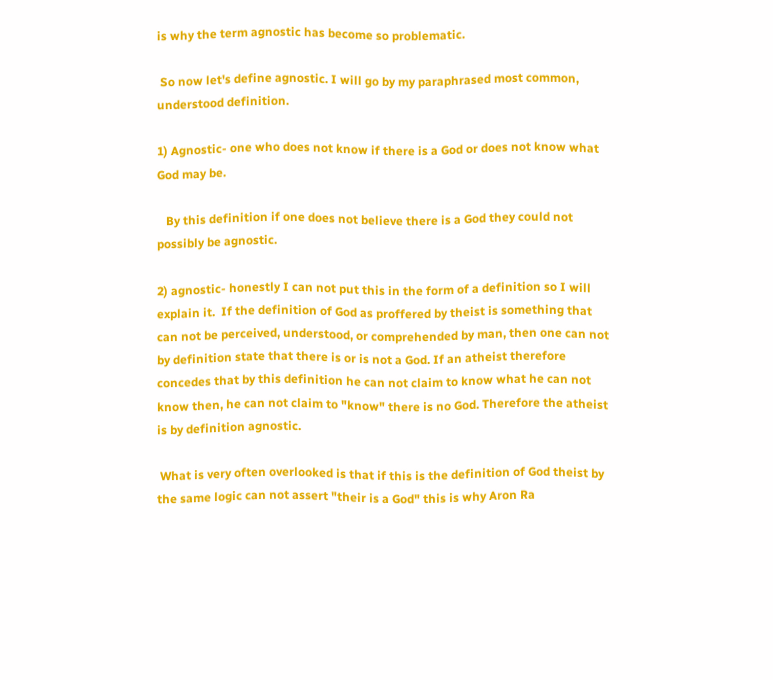is why the term agnostic has become so problematic.

 So now let's define agnostic. I will go by my paraphrased most common, understood definition.

1) Agnostic- one who does not know if there is a God or does not know what God may be.

   By this definition if one does not believe there is a God they could not possibly be agnostic.

2) agnostic- honestly I can not put this in the form of a definition so I will explain it.  If the definition of God as proffered by theist is something that can not be perceived, understood, or comprehended by man, then one can not by definition state that there is or is not a God. If an atheist therefore concedes that by this definition he can not claim to know what he can not know then, he can not claim to "know" there is no God. Therefore the atheist is by definition agnostic.

 What is very often overlooked is that if this is the definition of God theist by the same logic can not assert "their is a God" this is why Aron Ra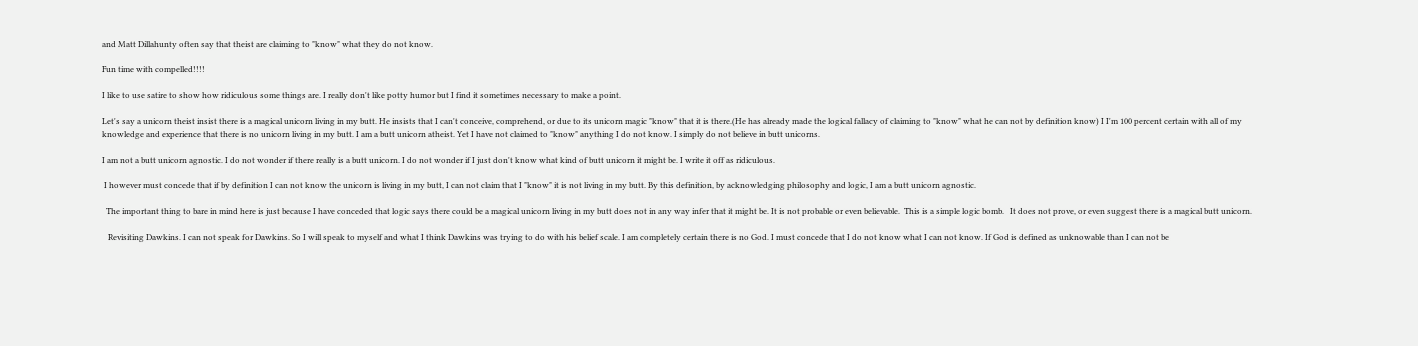and Matt Dillahunty often say that theist are claiming to "know" what they do not know.

Fun time with compelled!!!!

I like to use satire to show how ridiculous some things are. I really don't like potty humor but I find it sometimes necessary to make a point.

Let's say a unicorn theist insist there is a magical unicorn living in my butt. He insists that I can't conceive, comprehend, or due to its unicorn magic "know" that it is there.(He has already made the logical fallacy of claiming to "know" what he can not by definition know) I I'm 100 percent certain with all of my knowledge and experience that there is no unicorn living in my butt. I am a butt unicorn atheist. Yet I have not claimed to "know" anything I do not know. I simply do not believe in butt unicorns.

I am not a butt unicorn agnostic. I do not wonder if there really is a butt unicorn. I do not wonder if I just don't know what kind of butt unicorn it might be. I write it off as ridiculous.

 I however must concede that if by definition I can not know the unicorn is living in my butt, I can not claim that I "know" it is not living in my butt. By this definition, by acknowledging philosophy and logic, I am a butt unicorn agnostic.

  The important thing to bare in mind here is just because I have conceded that logic says there could be a magical unicorn living in my butt does not in any way infer that it might be. It is not probable or even believable.  This is a simple logic bomb.   It does not prove, or even suggest there is a magical butt unicorn.

   Revisiting Dawkins. I can not speak for Dawkins. So I will speak to myself and what I think Dawkins was trying to do with his belief scale. I am completely certain there is no God. I must concede that I do not know what I can not know. If God is defined as unknowable than I can not be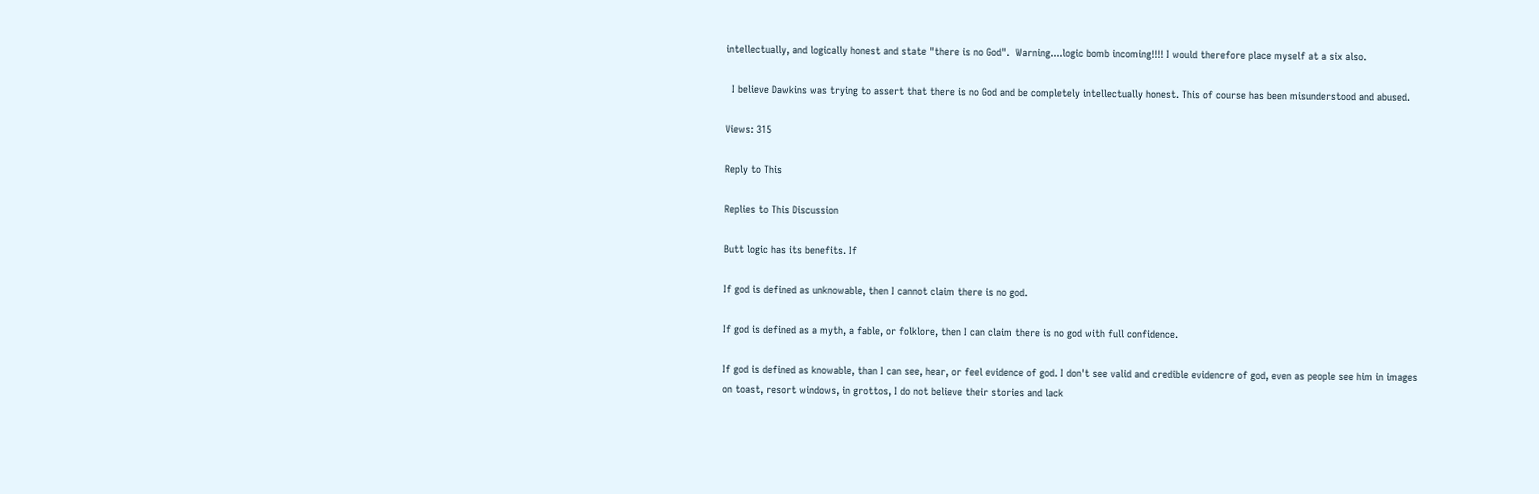intellectually, and logically honest and state "there is no God".  Warning....logic bomb incoming!!!! I would therefore place myself at a six also.

  I believe Dawkins was trying to assert that there is no God and be completely intellectually honest. This of course has been misunderstood and abused.

Views: 315

Reply to This

Replies to This Discussion

Butt logic has its benefits. If

If god is defined as unknowable, then I cannot claim there is no god.

If god is defined as a myth, a fable, or folklore, then I can claim there is no god with full confidence.

If god is defined as knowable, than I can see, hear, or feel evidence of god. I don't see valid and credible evidencre of god, even as people see him in images on toast, resort windows, in grottos, I do not believe their stories and lack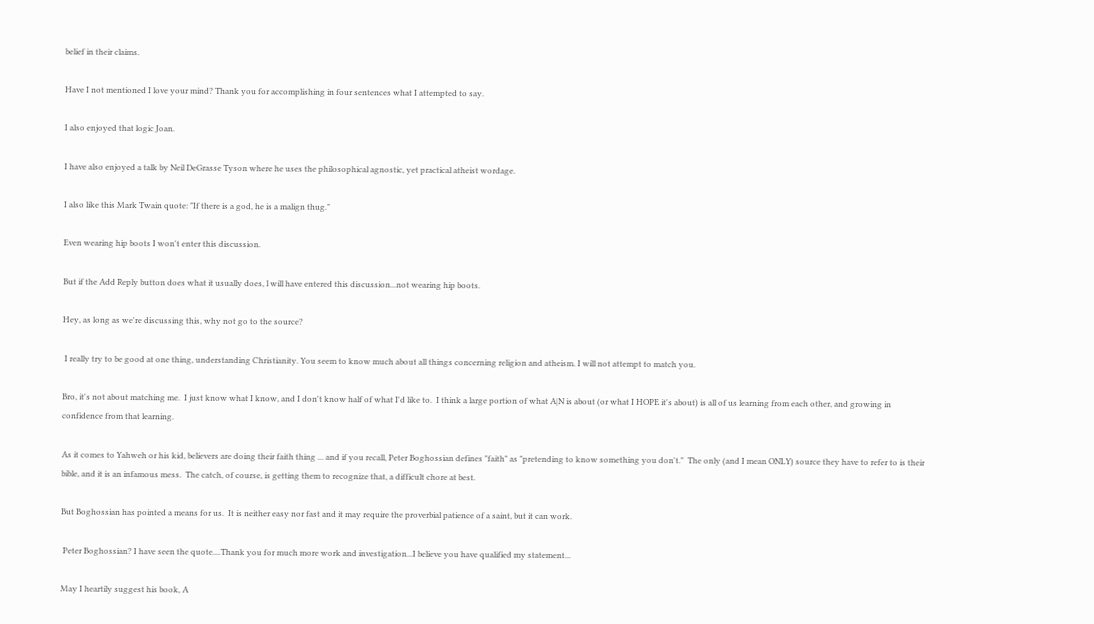belief in their claims.

Have I not mentioned I love your mind? Thank you for accomplishing in four sentences what I attempted to say.

I also enjoyed that logic Joan.

I have also enjoyed a talk by Neil DeGrasse Tyson where he uses the philosophical agnostic, yet practical atheist wordage.

I also like this Mark Twain quote: "If there is a god, he is a malign thug."

Even wearing hip boots I won't enter this discussion.

But if the Add Reply button does what it usually does, l will have entered this discussion...not wearing hip boots.

Hey, as long as we're discussing this, why not go to the source?

 I really try to be good at one thing, understanding Christianity. You seem to know much about all things concerning religion and atheism. I will not attempt to match you.

Bro, it's not about matching me.  I just know what I know, and I don't know half of what I'd like to.  I think a large portion of what A|N is about (or what I HOPE it's about) is all of us learning from each other, and growing in confidence from that learning.

As it comes to Yahweh or his kid, believers are doing their faith thing ... and if you recall, Peter Boghossian defines "faith" as "pretending to know something you don't."  The only (and I mean ONLY) source they have to refer to is their bible, and it is an infamous mess.  The catch, of course, is getting them to recognize that, a difficult chore at best.

But Boghossian has pointed a means for us.  It is neither easy nor fast and it may require the proverbial patience of a saint, but it can work.

 Peter Boghossian? I have seen the quote....Thank you for much more work and investigation...I believe you have qualified my statement...

May I heartily suggest his book, A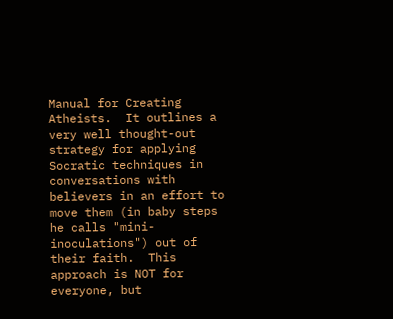Manual for Creating Atheists.  It outlines a very well thought-out strategy for applying Socratic techniques in conversations with believers in an effort to move them (in baby steps he calls "mini-inoculations") out of their faith.  This approach is NOT for everyone, but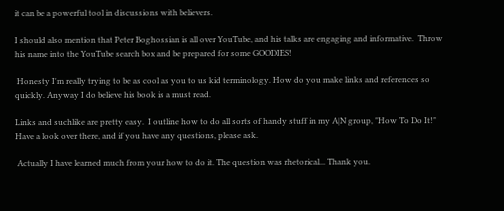it can be a powerful tool in discussions with believers.

I should also mention that Peter Boghossian is all over YouTube, and his talks are engaging and informative.  Throw his name into the YouTube search box and be prepared for some GOODIES!

 Honesty I'm really trying to be as cool as you to us kid terminology. How do you make links and references so quickly. Anyway I do believe his book is a must read.

Links and suchlike are pretty easy.  I outline how to do all sorts of handy stuff in my A|N group, "How To Do It!"  Have a look over there, and if you have any questions, please ask.

 Actually I have learned much from your how to do it. The question was rhetorical... Thank you.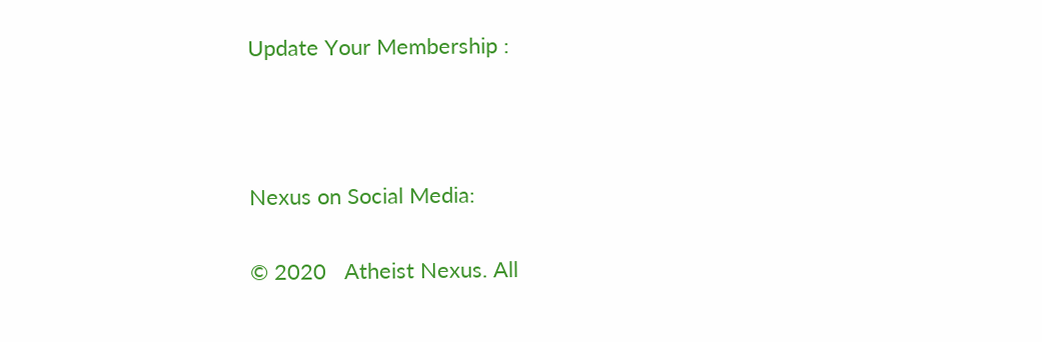Update Your Membership :



Nexus on Social Media:

© 2020   Atheist Nexus. All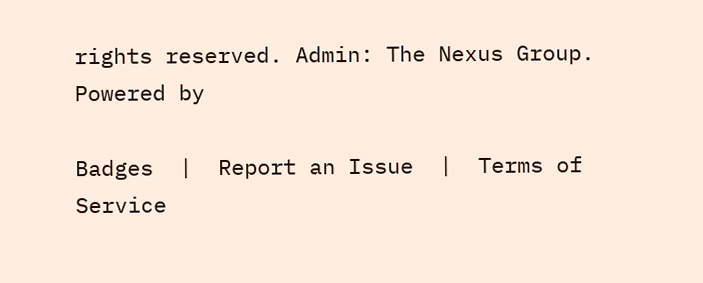rights reserved. Admin: The Nexus Group.   Powered by

Badges  |  Report an Issue  |  Terms of Service